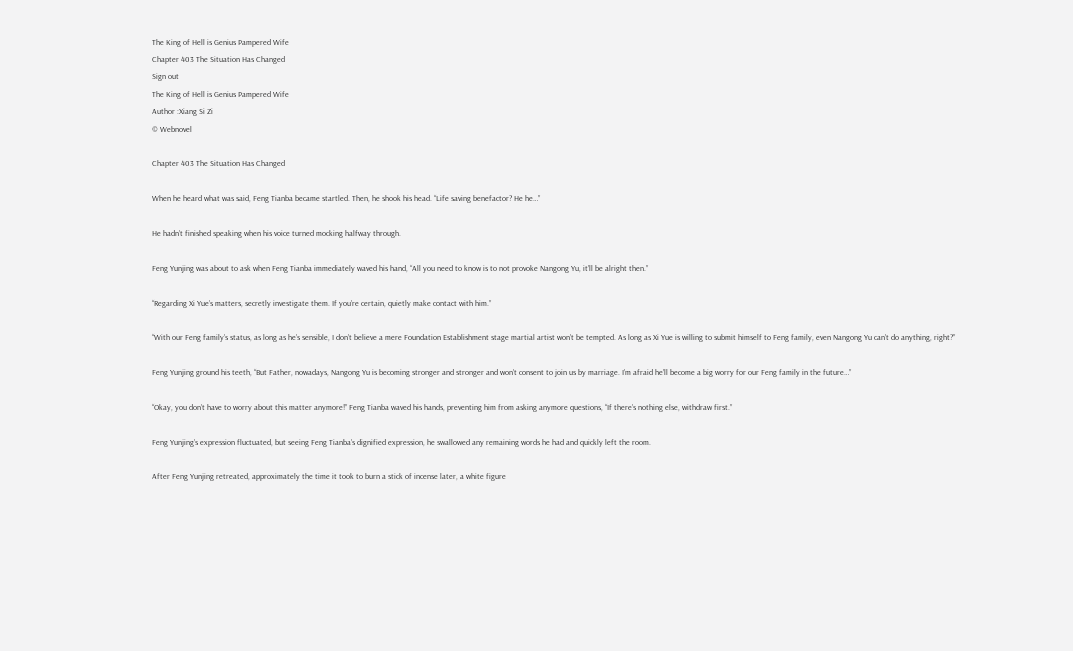The King of Hell is Genius Pampered Wife
Chapter 403 The Situation Has Changed
Sign out
The King of Hell is Genius Pampered Wife
Author :Xiang Si Zi
© Webnovel

Chapter 403 The Situation Has Changed

When he heard what was said, Feng Tianba became startled. Then, he shook his head. “Life saving benefactor? He he…”

He hadn’t finished speaking when his voice turned mocking halfway through.

Feng Yunjing was about to ask when Feng Tianba immediately waved his hand, “All you need to know is to not provoke Nangong Yu, it’ll be alright then.”

“Regarding Xi Yue’s matters, secretly investigate them. If you’re certain, quietly make contact with him.”

“With our Feng family’s status, as long as he’s sensible, I don’t believe a mere Foundation Establishment stage martial artist won’t be tempted. As long as Xi Yue is willing to submit himself to Feng family, even Nangong Yu can’t do anything, right?”

Feng Yunjing ground his teeth, “But Father, nowadays, Nangong Yu is becoming stronger and stronger and won’t consent to join us by marriage. I’m afraid he’ll become a big worry for our Feng family in the future…”

“Okay, you don’t have to worry about this matter anymore!” Feng Tianba waved his hands, preventing him from asking anymore questions, “If there’s nothing else, withdraw first.”

Feng Yunjing’s expression fluctuated, but seeing Feng Tianba’s dignified expression, he swallowed any remaining words he had and quickly left the room.

After Feng Yunjing retreated, approximately the time it took to burn a stick of incense later, a white figure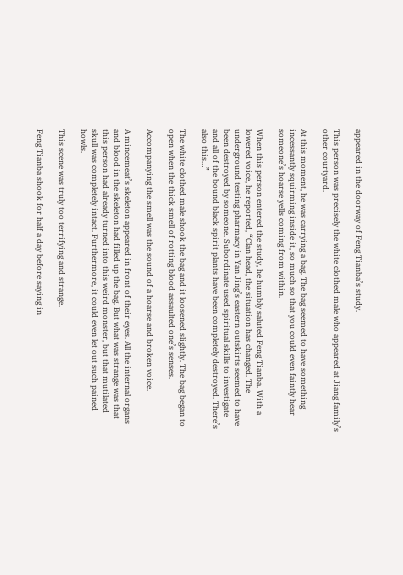appeared in the doorway of Feng Tianba’s study.

This person was precisely the white clothed male who appeared at Jiang family’s other courtyard.

At this moment, he was carrying a bag. The bag seemed to have something incessantly squirming inside it, so much so that you could even faintly hear someone’s hoarse yells coming from within.

When this person entered the study, he humbly saluted Feng Tianba. With a lowered voice, he reported, “Clan head, the situation has changed. The underground testing pharmacy in Yan Jing’s eastern outskirts seemed to have been destroyed by someone. Subordinate used spiritual skills to investigate and all of the bound black spirit plants have been completely destroyed. There’s also this…”

The white clothed male shook the bag and it loosened slightly. The bag began to open when the thick smell of rotting blood assaulted one’s senses.

Accompanying the smell was the sound of a hoarse and broken voice.

A mincemeat’s skeleton appeared in front of their eyes. All the internal organs and blood in the skeleton had filled up the bag. But what was strange was that this person had already turned into this weird monster, but that mutilated skull was completely intact. Furthermore, it could even let out such pained howls.

This scene was truly too terrifying and strange.

Feng Tianba shook for half a day before saying in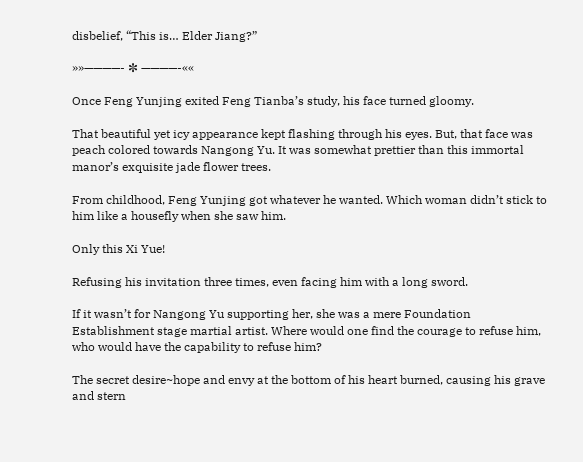disbelief, “This is… Elder Jiang?”

»»————- ✼ ————-««

Once Feng Yunjing exited Feng Tianba’s study, his face turned gloomy.

That beautiful yet icy appearance kept flashing through his eyes. But, that face was peach colored towards Nangong Yu. It was somewhat prettier than this immortal manor’s exquisite jade flower trees.

From childhood, Feng Yunjing got whatever he wanted. Which woman didn’t stick to him like a housefly when she saw him.

Only this Xi Yue!

Refusing his invitation three times, even facing him with a long sword.

If it wasn’t for Nangong Yu supporting her, she was a mere Foundation Establishment stage martial artist. Where would one find the courage to refuse him, who would have the capability to refuse him?

The secret desire~hope and envy at the bottom of his heart burned, causing his grave and stern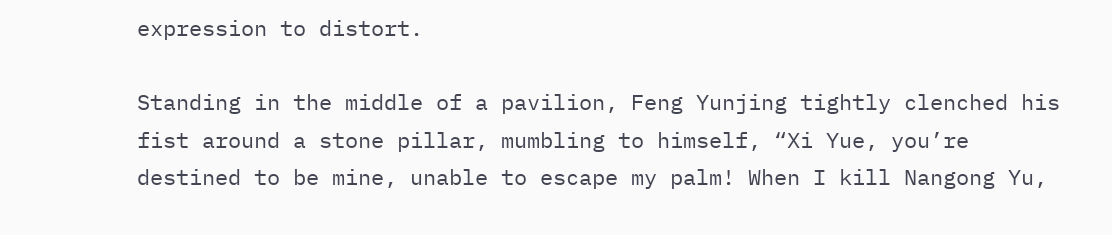expression to distort.

Standing in the middle of a pavilion, Feng Yunjing tightly clenched his fist around a stone pillar, mumbling to himself, “Xi Yue, you’re destined to be mine, unable to escape my palm! When I kill Nangong Yu,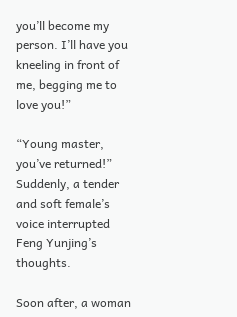you’ll become my person. I’ll have you kneeling in front of me, begging me to love you!”

“Young master, you’ve returned!” Suddenly, a tender and soft female’s voice interrupted Feng Yunjing’s thoughts.

Soon after, a woman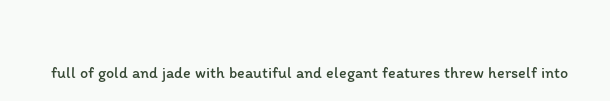full of gold and jade with beautiful and elegant features threw herself into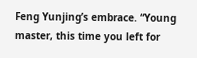Feng Yunjing’s embrace. “Young master, this time you left for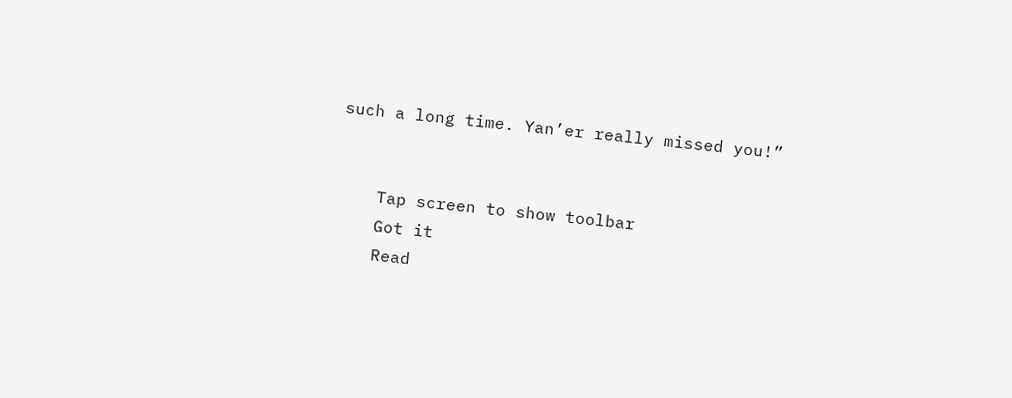such a long time. Yan’er really missed you!”


    Tap screen to show toolbar
    Got it
    Read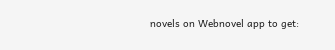novels on Webnovel app to get: